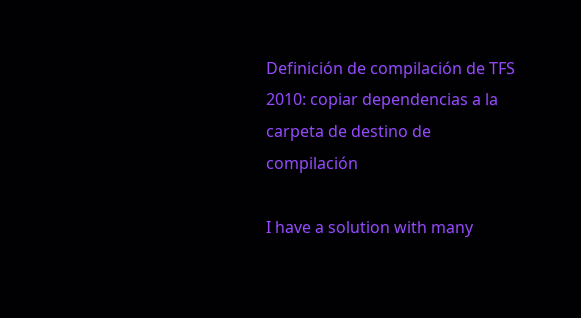Definición de compilación de TFS 2010: copiar dependencias a la carpeta de destino de compilación

I have a solution with many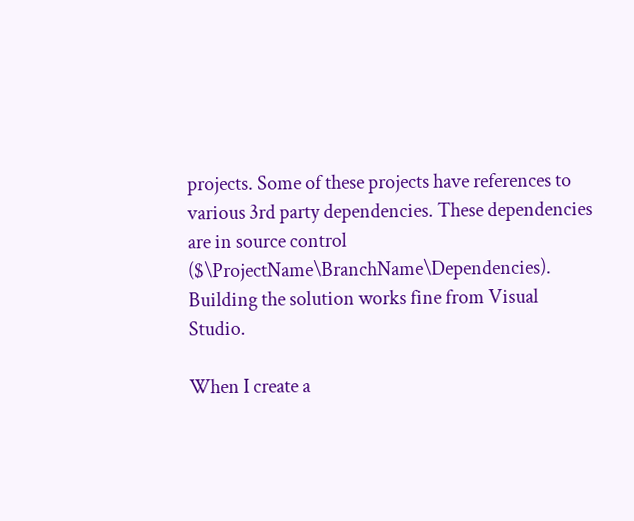projects. Some of these projects have references to various 3rd party dependencies. These dependencies are in source control ($\ProjectName\BranchName\Dependencies). Building the solution works fine from Visual Studio.

When I create a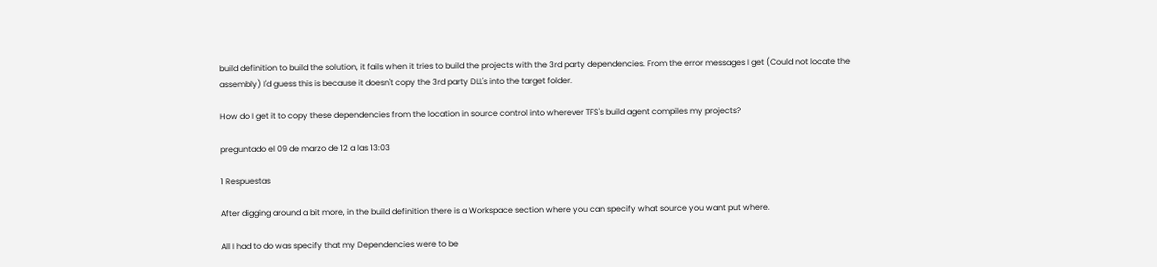build definition to build the solution, it fails when it tries to build the projects with the 3rd party dependencies. From the error messages I get (Could not locate the assembly) I'd guess this is because it doesn't copy the 3rd party DLL's into the target folder.

How do I get it to copy these dependencies from the location in source control into wherever TFS's build agent compiles my projects?

preguntado el 09 de marzo de 12 a las 13:03

1 Respuestas

After digging around a bit more, in the build definition there is a Workspace section where you can specify what source you want put where.

All I had to do was specify that my Dependencies were to be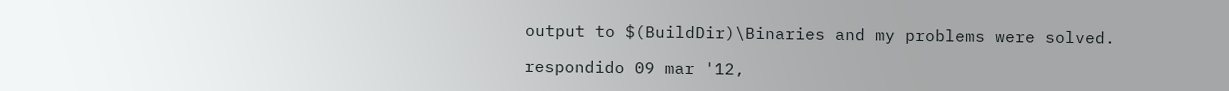output to $(BuildDir)\Binaries and my problems were solved.

respondido 09 mar '12,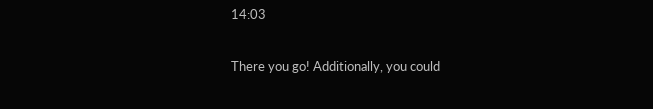14:03

There you go! Additionally, you could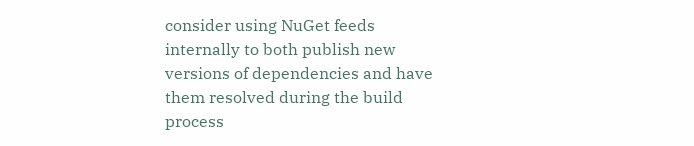consider using NuGet feeds internally to both publish new versions of dependencies and have them resolved during the build process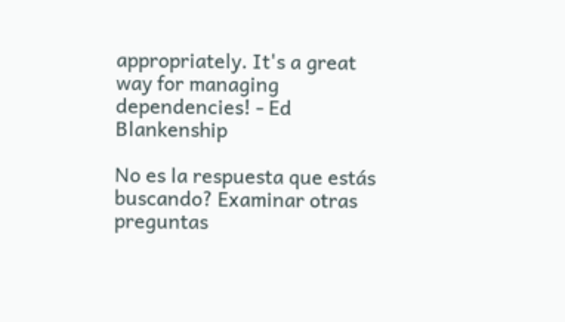appropriately. It's a great way for managing dependencies! - Ed Blankenship

No es la respuesta que estás buscando? Examinar otras preguntas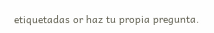etiquetadas or haz tu propia pregunta.